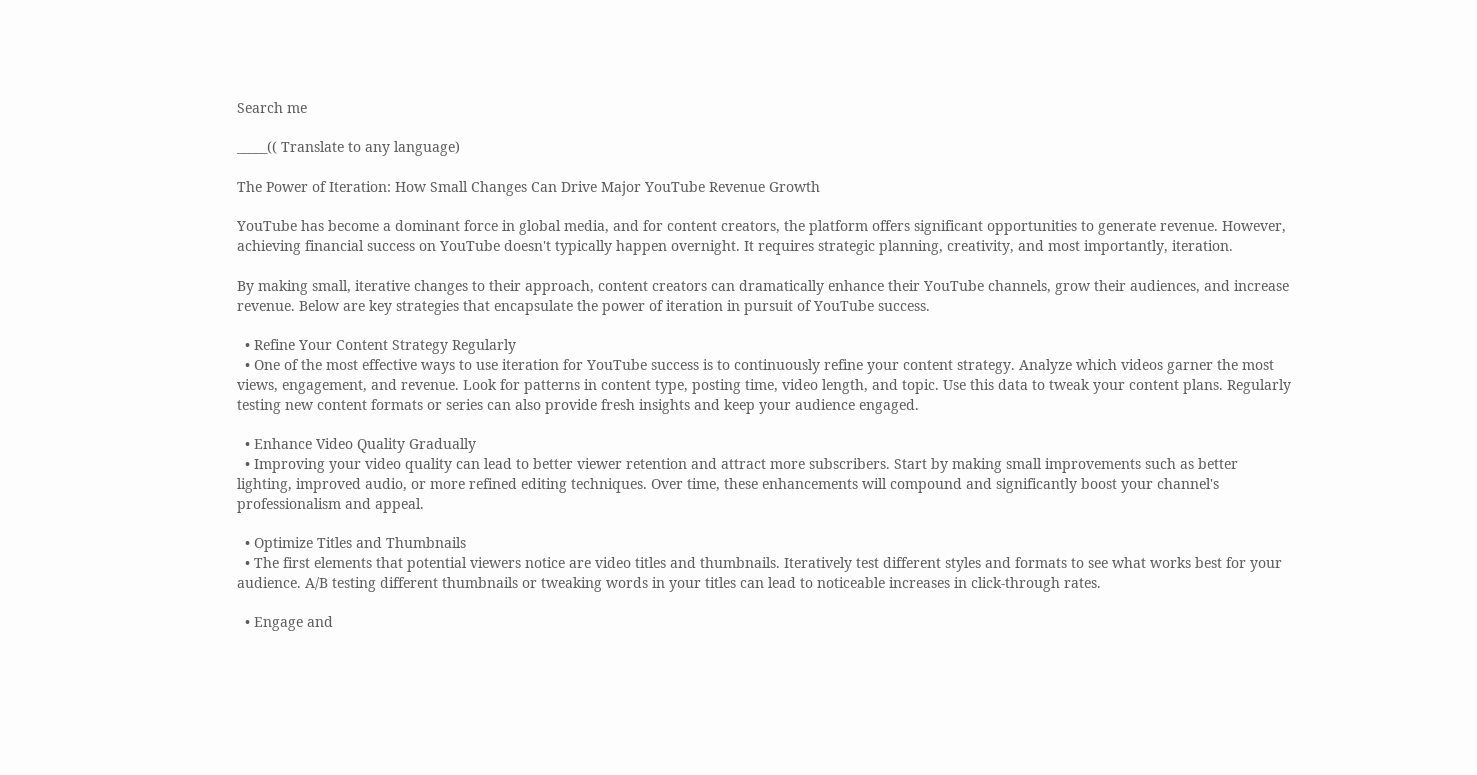Search me

_____(( Translate to any language)

The Power of Iteration: How Small Changes Can Drive Major YouTube Revenue Growth

YouTube has become a dominant force in global media, and for content creators, the platform offers significant opportunities to generate revenue. However, achieving financial success on YouTube doesn't typically happen overnight. It requires strategic planning, creativity, and most importantly, iteration.

By making small, iterative changes to their approach, content creators can dramatically enhance their YouTube channels, grow their audiences, and increase revenue. Below are key strategies that encapsulate the power of iteration in pursuit of YouTube success.

  • Refine Your Content Strategy Regularly
  • One of the most effective ways to use iteration for YouTube success is to continuously refine your content strategy. Analyze which videos garner the most views, engagement, and revenue. Look for patterns in content type, posting time, video length, and topic. Use this data to tweak your content plans. Regularly testing new content formats or series can also provide fresh insights and keep your audience engaged.

  • Enhance Video Quality Gradually
  • Improving your video quality can lead to better viewer retention and attract more subscribers. Start by making small improvements such as better lighting, improved audio, or more refined editing techniques. Over time, these enhancements will compound and significantly boost your channel's professionalism and appeal.

  • Optimize Titles and Thumbnails
  • The first elements that potential viewers notice are video titles and thumbnails. Iteratively test different styles and formats to see what works best for your audience. A/B testing different thumbnails or tweaking words in your titles can lead to noticeable increases in click-through rates.

  • Engage and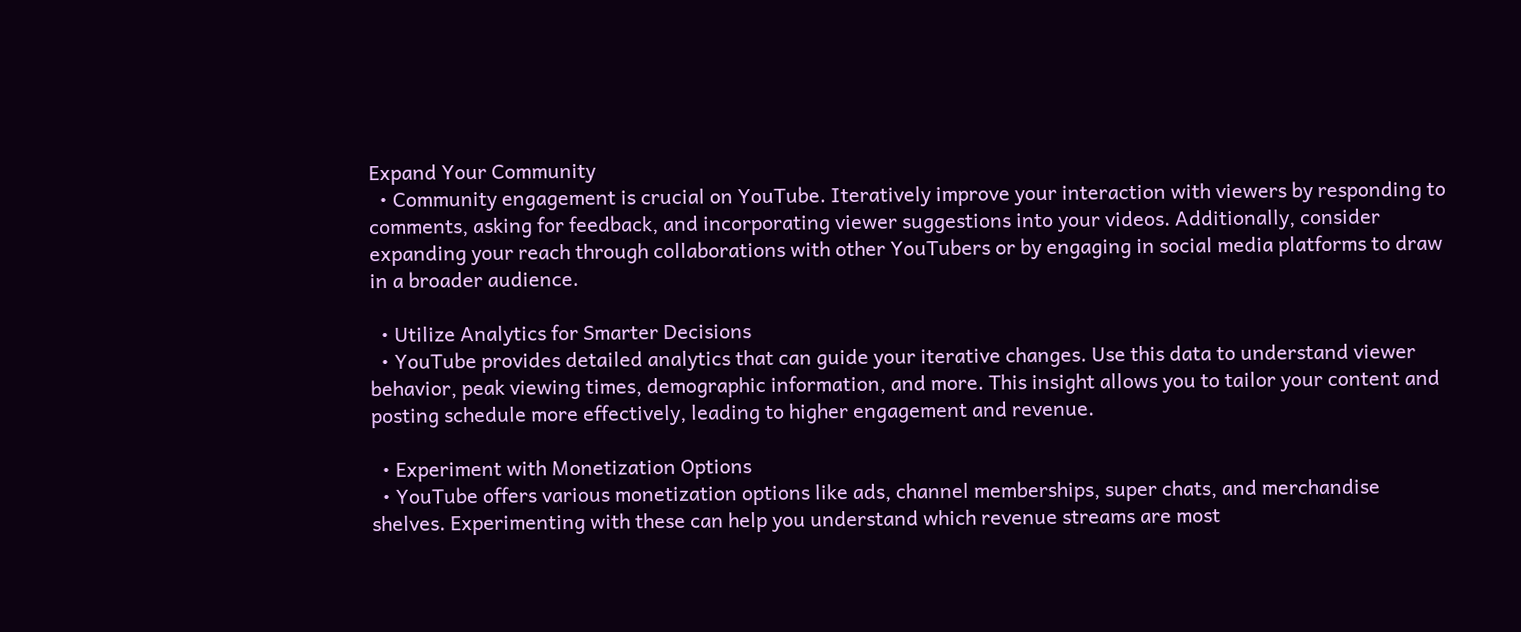Expand Your Community
  • Community engagement is crucial on YouTube. Iteratively improve your interaction with viewers by responding to comments, asking for feedback, and incorporating viewer suggestions into your videos. Additionally, consider expanding your reach through collaborations with other YouTubers or by engaging in social media platforms to draw in a broader audience.

  • Utilize Analytics for Smarter Decisions
  • YouTube provides detailed analytics that can guide your iterative changes. Use this data to understand viewer behavior, peak viewing times, demographic information, and more. This insight allows you to tailor your content and posting schedule more effectively, leading to higher engagement and revenue.

  • Experiment with Monetization Options
  • YouTube offers various monetization options like ads, channel memberships, super chats, and merchandise shelves. Experimenting with these can help you understand which revenue streams are most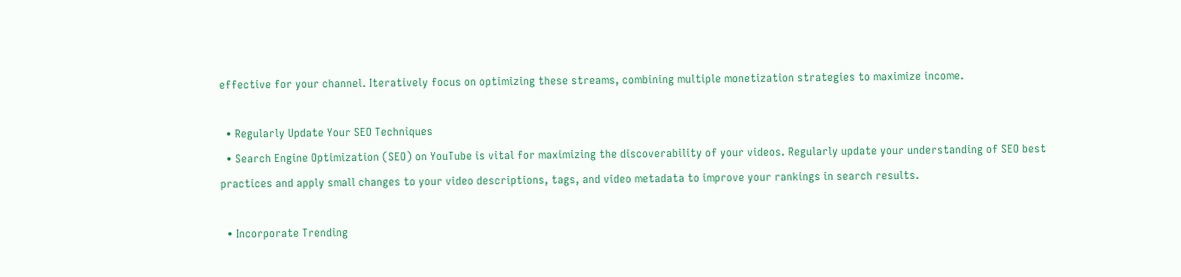effective for your channel. Iteratively focus on optimizing these streams, combining multiple monetization strategies to maximize income.

  • Regularly Update Your SEO Techniques
  • Search Engine Optimization (SEO) on YouTube is vital for maximizing the discoverability of your videos. Regularly update your understanding of SEO best practices and apply small changes to your video descriptions, tags, and video metadata to improve your rankings in search results.

  • Incorporate Trending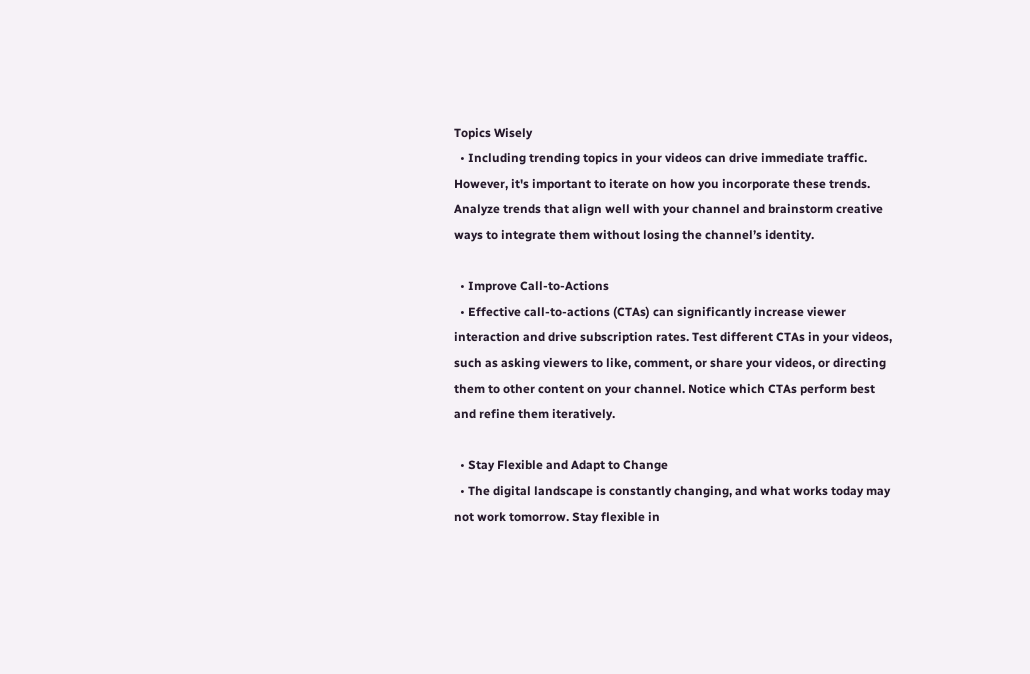Topics Wisely
  • Including trending topics in your videos can drive immediate traffic. However, it's important to iterate on how you incorporate these trends. Analyze trends that align well with your channel and brainstorm creative ways to integrate them without losing the channel’s identity.

  • Improve Call-to-Actions
  • Effective call-to-actions (CTAs) can significantly increase viewer interaction and drive subscription rates. Test different CTAs in your videos, such as asking viewers to like, comment, or share your videos, or directing them to other content on your channel. Notice which CTAs perform best and refine them iteratively.

  • Stay Flexible and Adapt to Change
  • The digital landscape is constantly changing, and what works today may not work tomorrow. Stay flexible in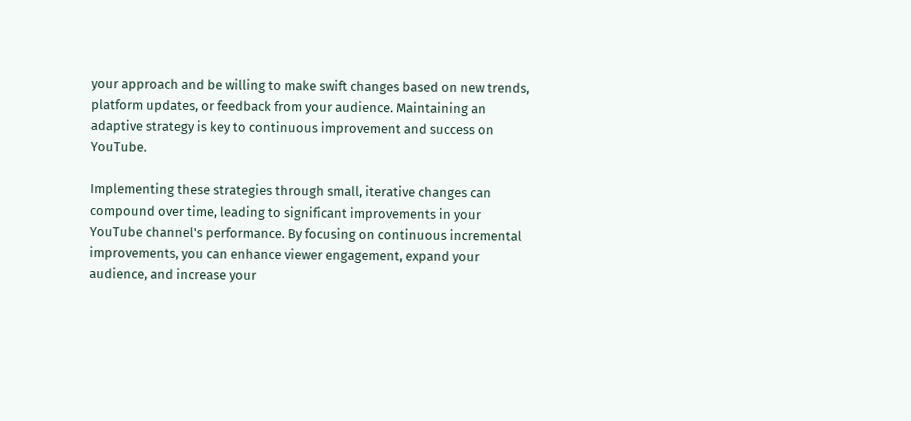your approach and be willing to make swift changes based on new trends, platform updates, or feedback from your audience. Maintaining an adaptive strategy is key to continuous improvement and success on YouTube.

Implementing these strategies through small, iterative changes can compound over time, leading to significant improvements in your YouTube channel's performance. By focusing on continuous incremental improvements, you can enhance viewer engagement, expand your audience, and increase your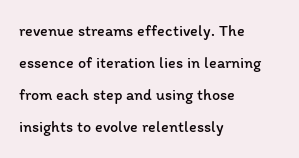revenue streams effectively. The essence of iteration lies in learning from each step and using those insights to evolve relentlessly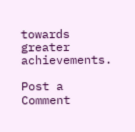towards greater achievements.

Post a Comment